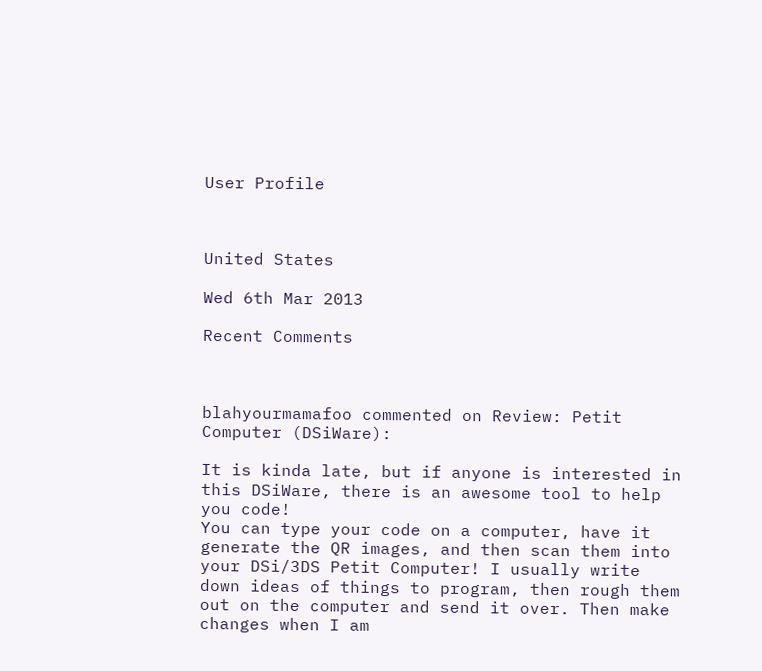User Profile



United States

Wed 6th Mar 2013

Recent Comments



blahyourmamafoo commented on Review: Petit Computer (DSiWare):

It is kinda late, but if anyone is interested in this DSiWare, there is an awesome tool to help you code!
You can type your code on a computer, have it generate the QR images, and then scan them into your DSi/3DS Petit Computer! I usually write down ideas of things to program, then rough them out on the computer and send it over. Then make changes when I am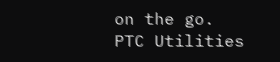on the go.
PTC Utilities